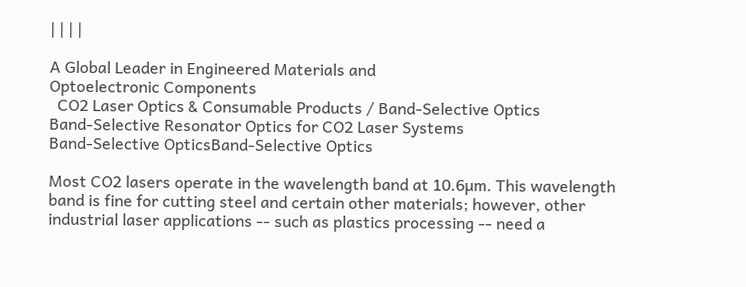| | | |

A Global Leader in Engineered Materials and
Optoelectronic Components
  CO2 Laser Optics & Consumable Products / Band-Selective Optics
Band-Selective Resonator Optics for CO2 Laser Systems
Band-Selective OpticsBand-Selective Optics

Most CO2 lasers operate in the wavelength band at 10.6µm. This wavelength band is fine for cutting steel and certain other materials; however, other industrial laser applications -- such as plastics processing -- need a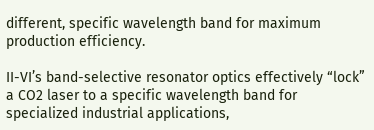different, specific wavelength band for maximum production efficiency.

II-VI’s band-selective resonator optics effectively “lock” a CO2 laser to a specific wavelength band for specialized industrial applications,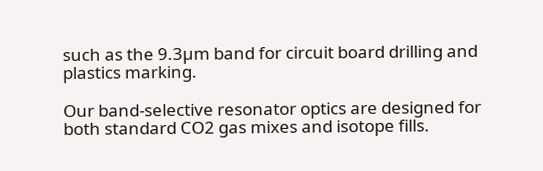such as the 9.3µm band for circuit board drilling and plastics marking.

Our band-selective resonator optics are designed for both standard CO2 gas mixes and isotope fills.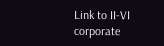Link to II-VI corporate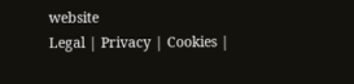website
Legal | Privacy | Cookies |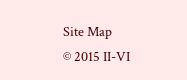Site Map
© 2015 II-VI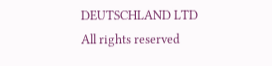DEUTSCHLAND LTD All rights reserved